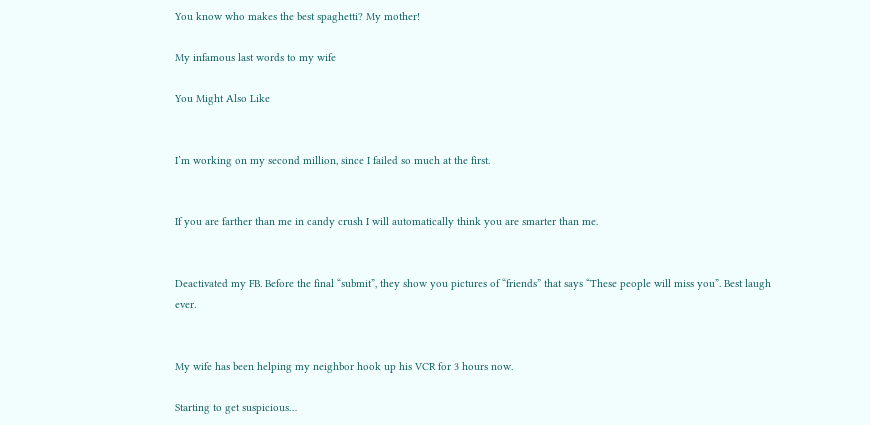You know who makes the best spaghetti? My mother!

My infamous last words to my wife

You Might Also Like


I’m working on my second million, since I failed so much at the first.


If you are farther than me in candy crush I will automatically think you are smarter than me.


Deactivated my FB. Before the final “submit”, they show you pictures of “friends” that says “These people will miss you”. Best laugh ever.


My wife has been helping my neighbor hook up his VCR for 3 hours now.

Starting to get suspicious…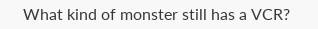What kind of monster still has a VCR?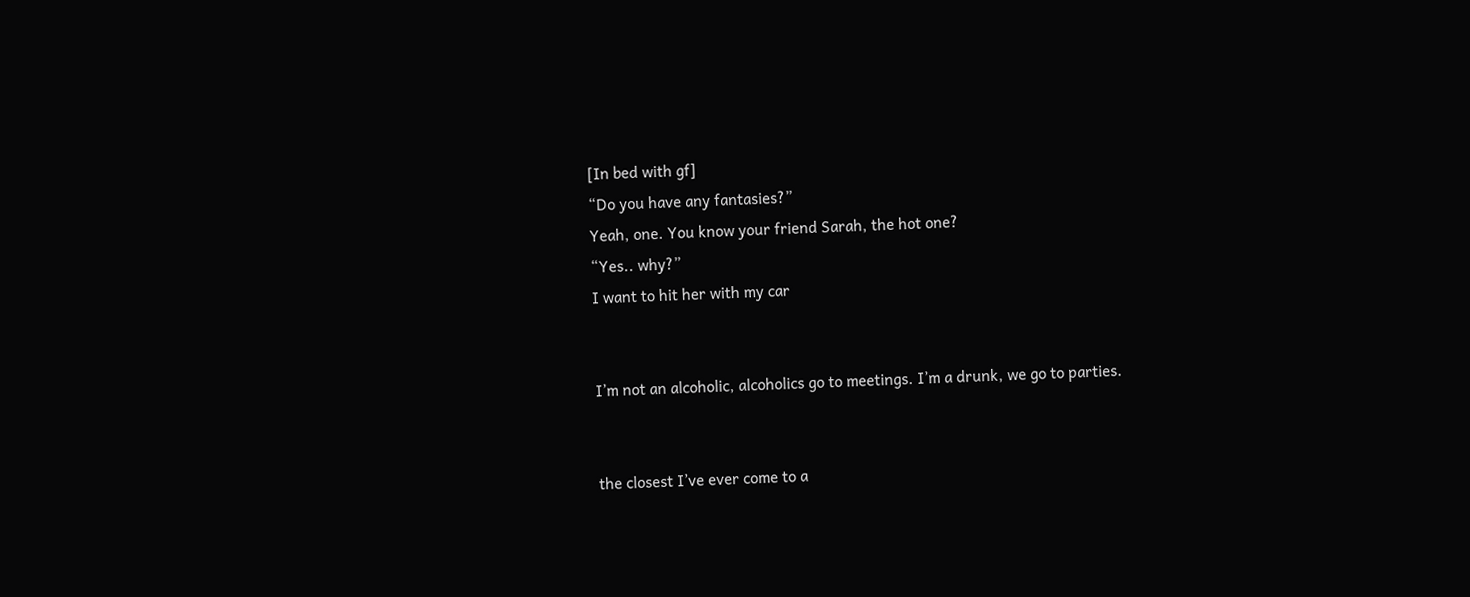[In bed with gf]
“Do you have any fantasies?”
Yeah, one. You know your friend Sarah, the hot one?
“Yes.. why?”
I want to hit her with my car


I’m not an alcoholic, alcoholics go to meetings. I’m a drunk, we go to parties.


the closest I’ve ever come to a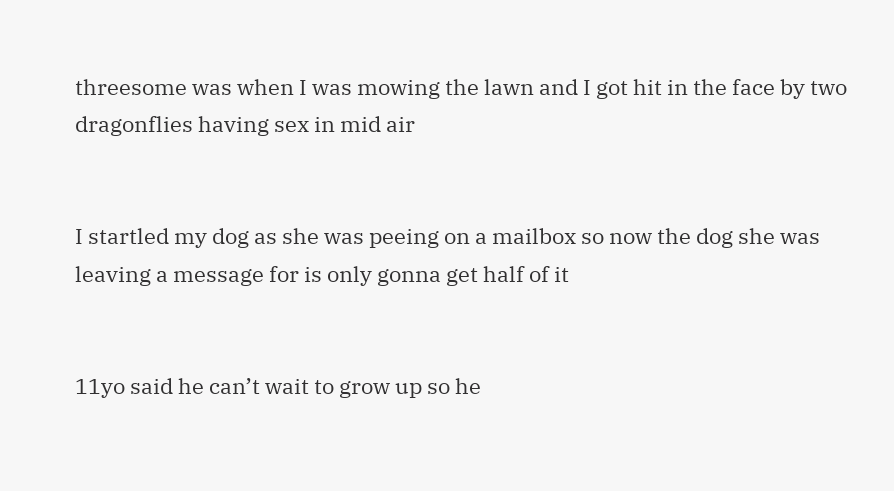threesome was when I was mowing the lawn and I got hit in the face by two dragonflies having sex in mid air


I startled my dog as she was peeing on a mailbox so now the dog she was leaving a message for is only gonna get half of it


11yo said he can’t wait to grow up so he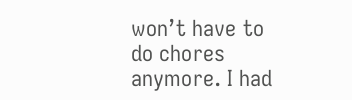won’t have to do chores anymore. I had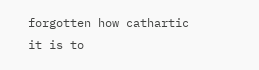forgotten how cathartic it is to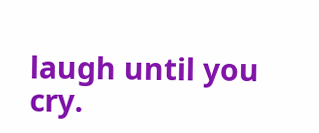laugh until you cry.